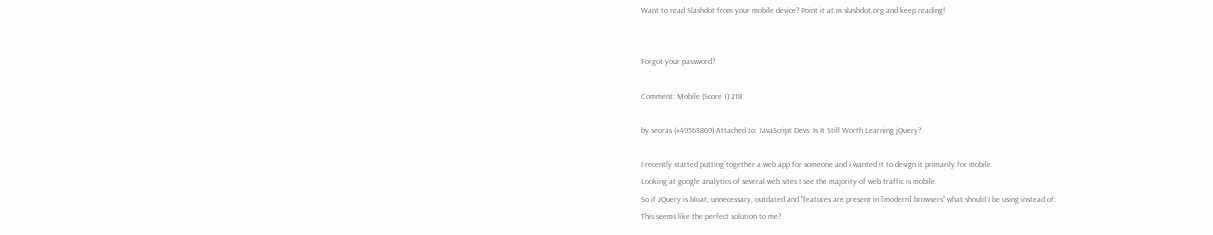Want to read Slashdot from your mobile device? Point it at m.slashdot.org and keep reading!


Forgot your password?

Comment: Mobile (Score 1) 218

by seoras (#49563869) Attached to: JavaScript Devs: Is It Still Worth Learning jQuery?

I recently started putting together a web app for someone and I wanted it to design it primarily for mobile.
Looking at google analytics of several web sites I see the majority of web traffic is mobile.
So if JQuery is bloat, unnecessary, outdated and "features are present in [modern] browsers" what should I be using instead of:
This seems like the perfect solution to me?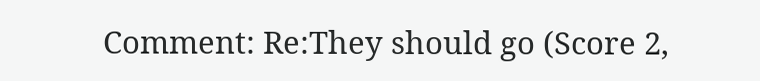Comment: Re:They should go (Score 2,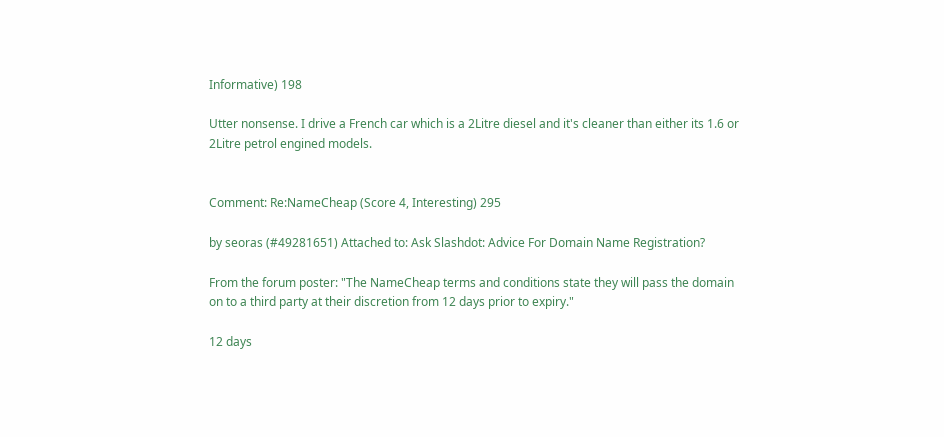Informative) 198

Utter nonsense. I drive a French car which is a 2Litre diesel and it's cleaner than either its 1.6 or 2Litre petrol engined models.


Comment: Re:NameCheap (Score 4, Interesting) 295

by seoras (#49281651) Attached to: Ask Slashdot: Advice For Domain Name Registration?

From the forum poster: "The NameCheap terms and conditions state they will pass the domain on to a third party at their discretion from 12 days prior to expiry."

12 days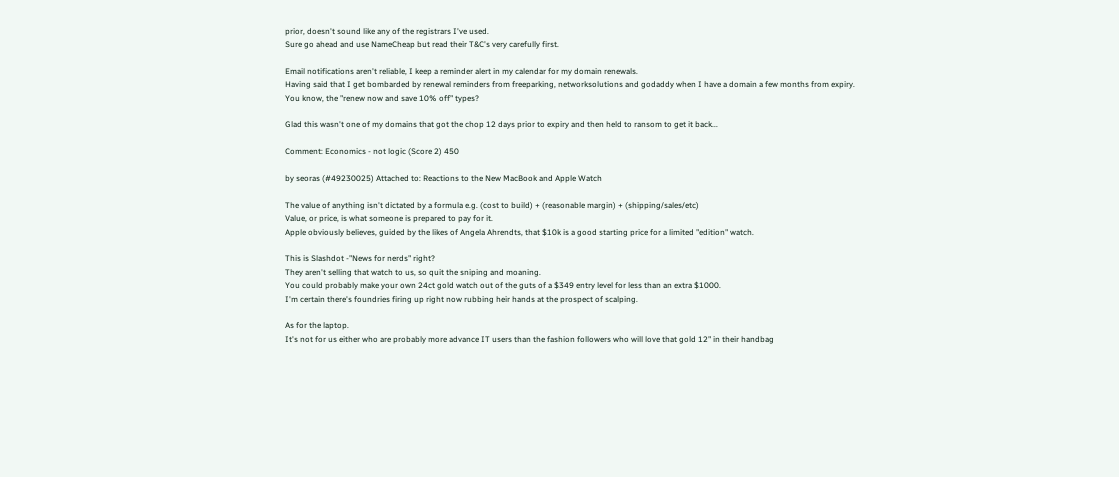prior, doesn't sound like any of the registrars I've used.
Sure go ahead and use NameCheap but read their T&C's very carefully first.

Email notifications aren't reliable, I keep a reminder alert in my calendar for my domain renewals.
Having said that I get bombarded by renewal reminders from freeparking, networksolutions and godaddy when I have a domain a few months from expiry.
You know, the "renew now and save 10% off" types?

Glad this wasn't one of my domains that got the chop 12 days prior to expiry and then held to ransom to get it back...

Comment: Economics - not logic (Score 2) 450

by seoras (#49230025) Attached to: Reactions to the New MacBook and Apple Watch

The value of anything isn't dictated by a formula e.g. (cost to build) + (reasonable margin) + (shipping/sales/etc)
Value, or price, is what someone is prepared to pay for it.
Apple obviously believes, guided by the likes of Angela Ahrendts, that $10k is a good starting price for a limited "edition" watch.

This is Slashdot -"News for nerds" right?
They aren't selling that watch to us, so quit the sniping and moaning.
You could probably make your own 24ct gold watch out of the guts of a $349 entry level for less than an extra $1000.
I'm certain there's foundries firing up right now rubbing heir hands at the prospect of scalping.

As for the laptop.
It's not for us either who are probably more advance IT users than the fashion followers who will love that gold 12" in their handbag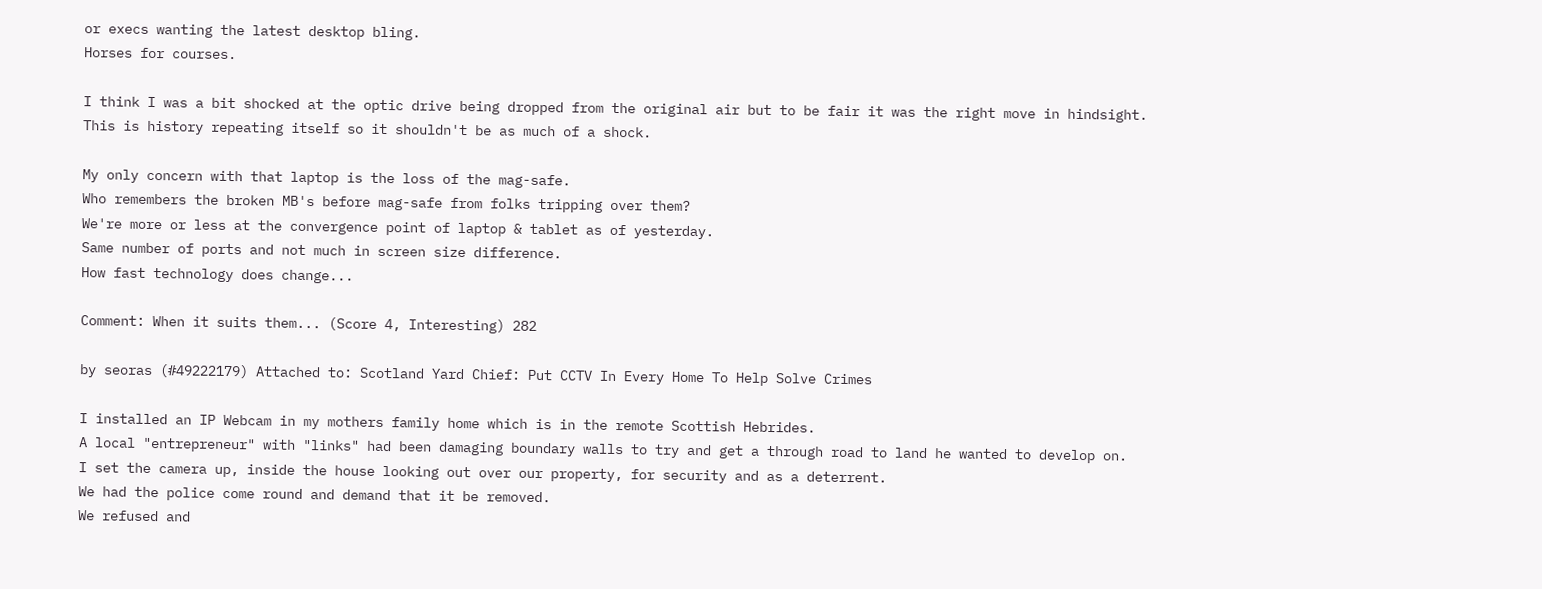or execs wanting the latest desktop bling.
Horses for courses.

I think I was a bit shocked at the optic drive being dropped from the original air but to be fair it was the right move in hindsight.
This is history repeating itself so it shouldn't be as much of a shock.

My only concern with that laptop is the loss of the mag-safe.
Who remembers the broken MB's before mag-safe from folks tripping over them?
We're more or less at the convergence point of laptop & tablet as of yesterday.
Same number of ports and not much in screen size difference.
How fast technology does change...

Comment: When it suits them... (Score 4, Interesting) 282

by seoras (#49222179) Attached to: Scotland Yard Chief: Put CCTV In Every Home To Help Solve Crimes

I installed an IP Webcam in my mothers family home which is in the remote Scottish Hebrides.
A local "entrepreneur" with "links" had been damaging boundary walls to try and get a through road to land he wanted to develop on.
I set the camera up, inside the house looking out over our property, for security and as a deterrent.
We had the police come round and demand that it be removed.
We refused and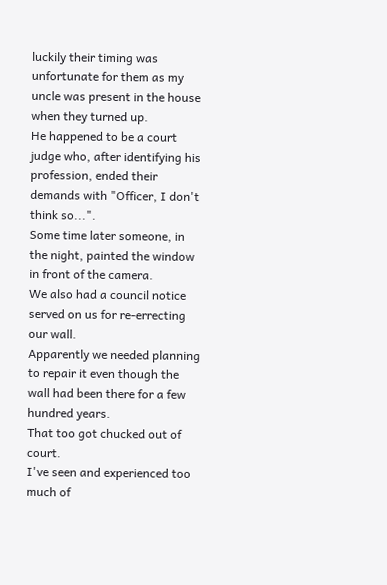luckily their timing was unfortunate for them as my uncle was present in the house when they turned up.
He happened to be a court judge who, after identifying his profession, ended their demands with "Officer, I don't think so...".
Some time later someone, in the night, painted the window in front of the camera.
We also had a council notice served on us for re-errecting our wall.
Apparently we needed planning to repair it even though the wall had been there for a few hundred years.
That too got chucked out of court.
I've seen and experienced too much of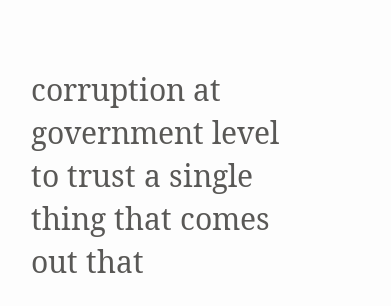corruption at government level to trust a single thing that comes out that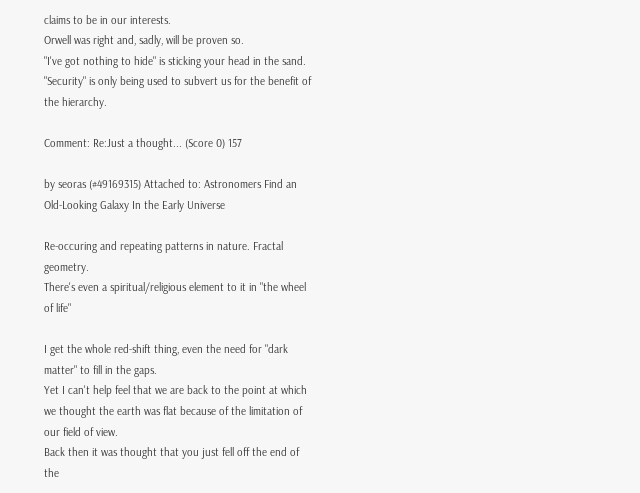claims to be in our interests.
Orwell was right and, sadly, will be proven so.
"I've got nothing to hide" is sticking your head in the sand.
"Security" is only being used to subvert us for the benefit of the hierarchy.

Comment: Re:Just a thought... (Score 0) 157

by seoras (#49169315) Attached to: Astronomers Find an Old-Looking Galaxy In the Early Universe

Re-occuring and repeating patterns in nature. Fractal geometry.
There's even a spiritual/religious element to it in "the wheel of life"

I get the whole red-shift thing, even the need for "dark matter" to fill in the gaps.
Yet I can't help feel that we are back to the point at which we thought the earth was flat because of the limitation of our field of view.
Back then it was thought that you just fell off the end of the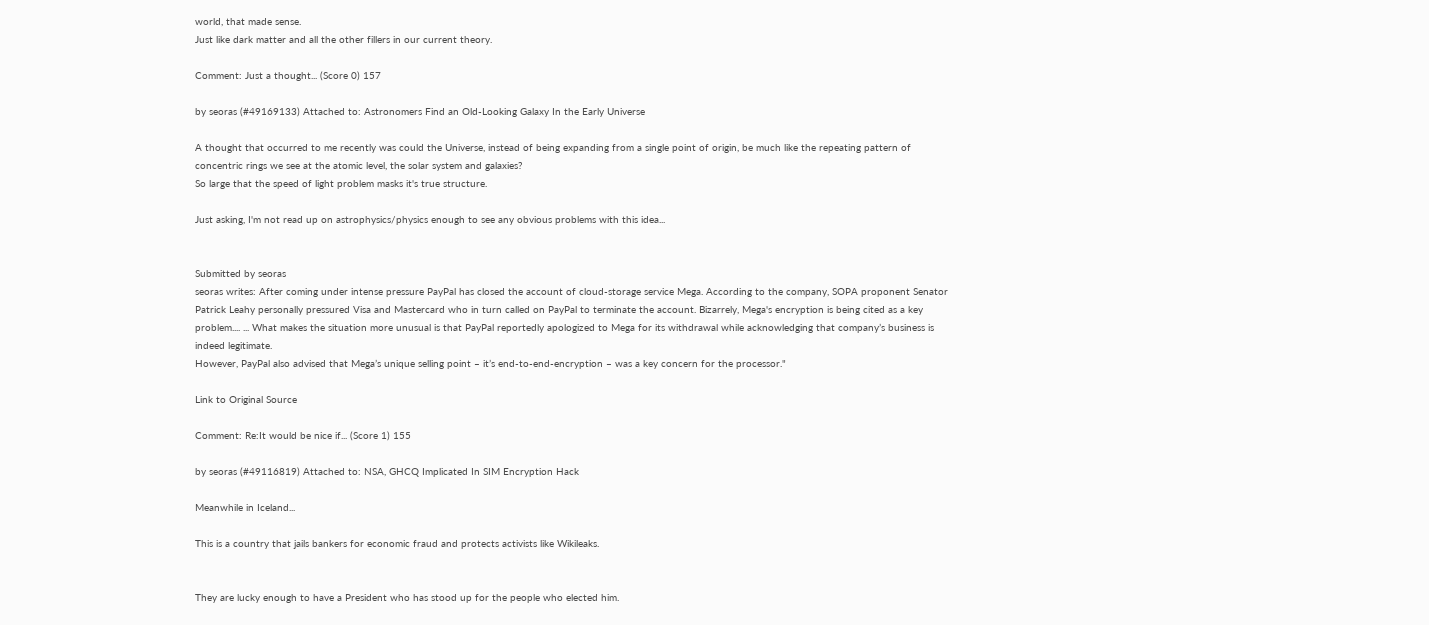world, that made sense.
Just like dark matter and all the other fillers in our current theory.

Comment: Just a thought... (Score 0) 157

by seoras (#49169133) Attached to: Astronomers Find an Old-Looking Galaxy In the Early Universe

A thought that occurred to me recently was could the Universe, instead of being expanding from a single point of origin, be much like the repeating pattern of concentric rings we see at the atomic level, the solar system and galaxies?
So large that the speed of light problem masks it's true structure.

Just asking, I'm not read up on astrophysics/physics enough to see any obvious problems with this idea...


Submitted by seoras
seoras writes: After coming under intense pressure PayPal has closed the account of cloud-storage service Mega. According to the company, SOPA proponent Senator Patrick Leahy personally pressured Visa and Mastercard who in turn called on PayPal to terminate the account. Bizarrely, Mega's encryption is being cited as a key problem.... ... What makes the situation more unusual is that PayPal reportedly apologized to Mega for its withdrawal while acknowledging that company’s business is indeed legitimate.
However, PayPal also advised that Mega’s unique selling point – it’s end-to-end-encryption – was a key concern for the processor."

Link to Original Source

Comment: Re:It would be nice if... (Score 1) 155

by seoras (#49116819) Attached to: NSA, GHCQ Implicated In SIM Encryption Hack

Meanwhile in Iceland...

This is a country that jails bankers for economic fraud and protects activists like Wikileaks.


They are lucky enough to have a President who has stood up for the people who elected him.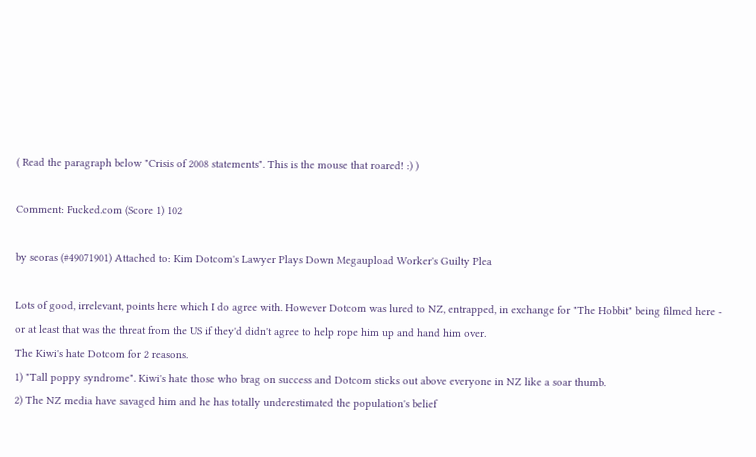( Read the paragraph below "Crisis of 2008 statements". This is the mouse that roared! :) )

Comment: Fucked.com (Score 1) 102

by seoras (#49071901) Attached to: Kim Dotcom's Lawyer Plays Down Megaupload Worker's Guilty Plea

Lots of good, irrelevant, points here which I do agree with. However Dotcom was lured to NZ, entrapped, in exchange for "The Hobbit" being filmed here - or at least that was the threat from the US if they'd didn't agree to help rope him up and hand him over.
The Kiwi's hate Dotcom for 2 reasons.
1) "Tall poppy syndrome". Kiwi's hate those who brag on success and Dotcom sticks out above everyone in NZ like a soar thumb.
2) The NZ media have savaged him and he has totally underestimated the population's belief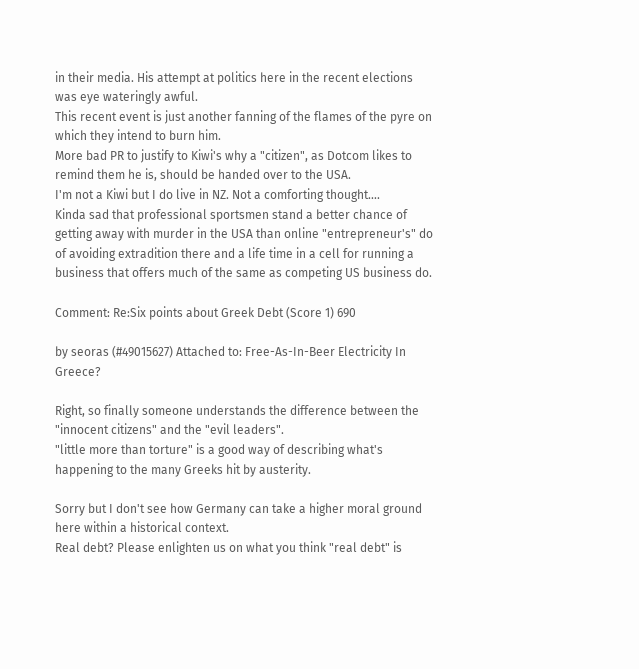in their media. His attempt at politics here in the recent elections was eye wateringly awful.
This recent event is just another fanning of the flames of the pyre on which they intend to burn him.
More bad PR to justify to Kiwi's why a "citizen", as Dotcom likes to remind them he is, should be handed over to the USA.
I'm not a Kiwi but I do live in NZ. Not a comforting thought....
Kinda sad that professional sportsmen stand a better chance of getting away with murder in the USA than online "entrepreneur's" do of avoiding extradition there and a life time in a cell for running a business that offers much of the same as competing US business do.

Comment: Re:Six points about Greek Debt (Score 1) 690

by seoras (#49015627) Attached to: Free-As-In-Beer Electricity In Greece?

Right, so finally someone understands the difference between the "innocent citizens" and the "evil leaders".
"little more than torture" is a good way of describing what's happening to the many Greeks hit by austerity.

Sorry but I don't see how Germany can take a higher moral ground here within a historical context.
Real debt? Please enlighten us on what you think "real debt" is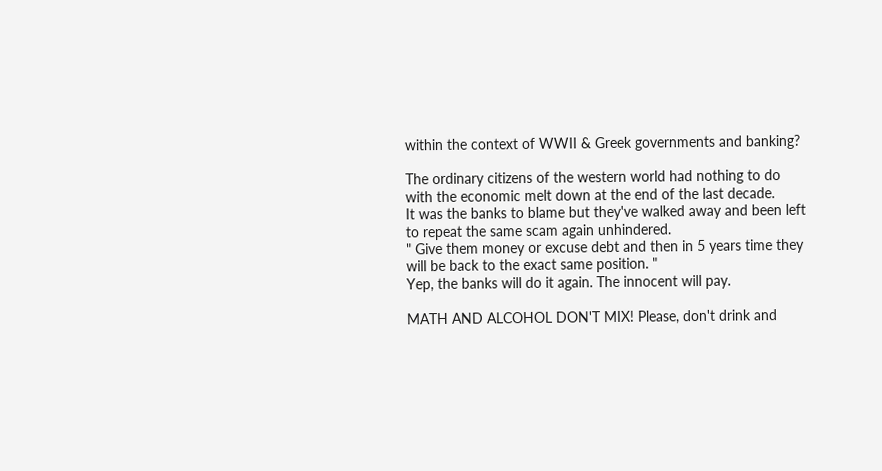within the context of WWII & Greek governments and banking?

The ordinary citizens of the western world had nothing to do with the economic melt down at the end of the last decade.
It was the banks to blame but they've walked away and been left to repeat the same scam again unhindered.
" Give them money or excuse debt and then in 5 years time they will be back to the exact same position. "
Yep, the banks will do it again. The innocent will pay.

MATH AND ALCOHOL DON'T MIX! Please, don't drink and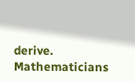derive. Mathematicians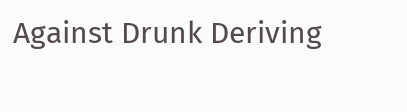Against Drunk Deriving